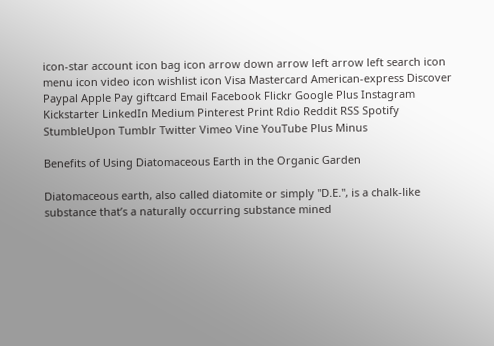icon-star account icon bag icon arrow down arrow left arrow left search icon menu icon video icon wishlist icon Visa Mastercard American-express Discover Paypal Apple Pay giftcard Email Facebook Flickr Google Plus Instagram Kickstarter LinkedIn Medium Pinterest Print Rdio Reddit RSS Spotify StumbleUpon Tumblr Twitter Vimeo Vine YouTube Plus Minus

Benefits of Using Diatomaceous Earth in the Organic Garden

Diatomaceous earth, also called diatomite or simply "D.E.", is a chalk-like substance that’s a naturally occurring substance mined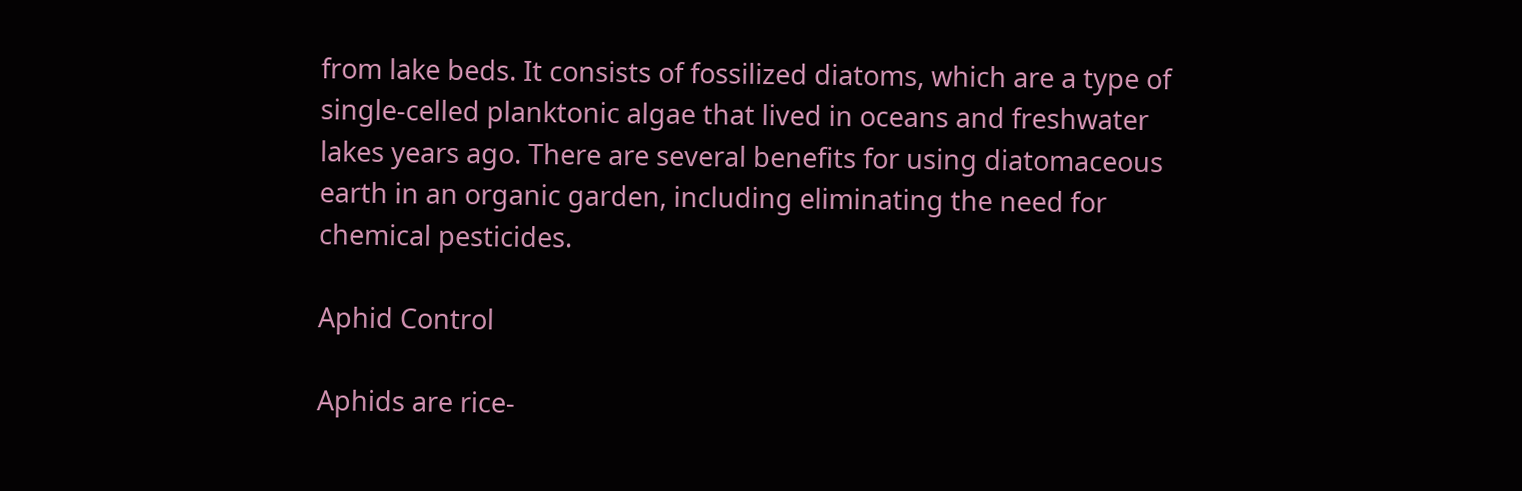from lake beds. It consists of fossilized diatoms, which are a type of single-celled planktonic algae that lived in oceans and freshwater lakes years ago. There are several benefits for using diatomaceous earth in an organic garden, including eliminating the need for chemical pesticides.

Aphid Control

Aphids are rice-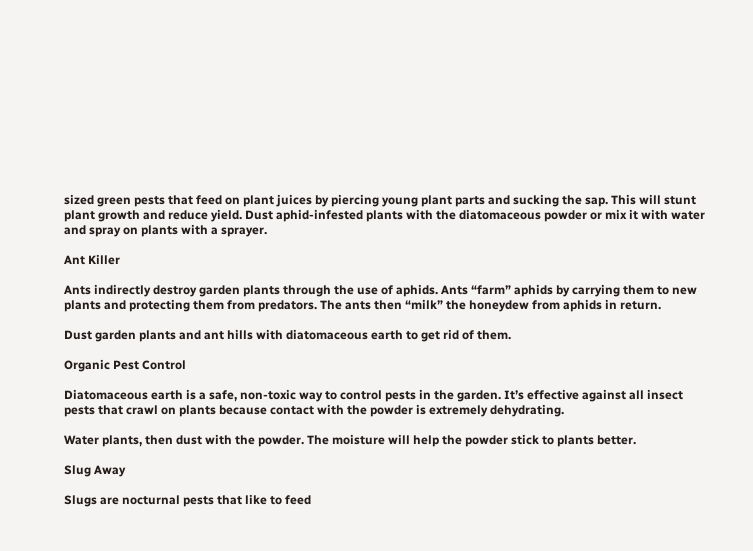sized green pests that feed on plant juices by piercing young plant parts and sucking the sap. This will stunt plant growth and reduce yield. Dust aphid-infested plants with the diatomaceous powder or mix it with water and spray on plants with a sprayer.

Ant Killer

Ants indirectly destroy garden plants through the use of aphids. Ants “farm” aphids by carrying them to new plants and protecting them from predators. The ants then “milk” the honeydew from aphids in return.

Dust garden plants and ant hills with diatomaceous earth to get rid of them.

Organic Pest Control

Diatomaceous earth is a safe, non-toxic way to control pests in the garden. It’s effective against all insect pests that crawl on plants because contact with the powder is extremely dehydrating.

Water plants, then dust with the powder. The moisture will help the powder stick to plants better.

Slug Away

Slugs are nocturnal pests that like to feed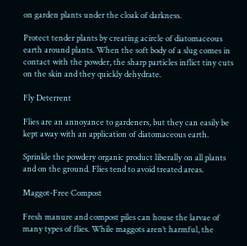on garden plants under the cloak of darkness.

Protect tender plants by creating acircle of diatomaceous earth around plants. When the soft body of a slug comes in contact with the powder, the sharp particles inflict tiny cuts on the skin and they quickly dehydrate.

Fly Deterrent

Flies are an annoyance to gardeners, but they can easily be kept away with an application of diatomaceous earth.

Sprinkle the powdery organic product liberally on all plants and on the ground. Flies tend to avoid treated areas.

Maggot-Free Compost

Fresh manure and compost piles can house the larvae of many types of flies. While maggots aren’t harmful, the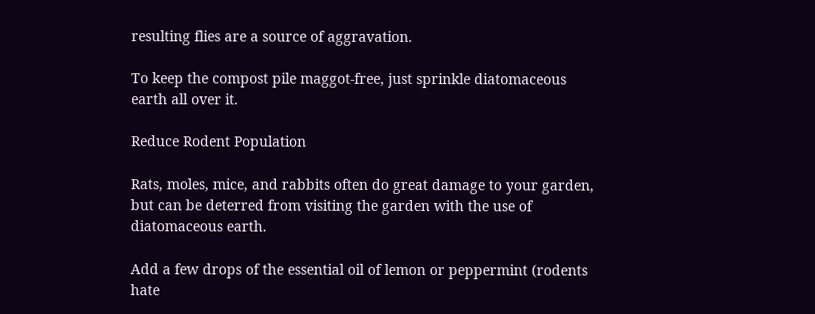resulting flies are a source of aggravation.

To keep the compost pile maggot-free, just sprinkle diatomaceous earth all over it.

Reduce Rodent Population

Rats, moles, mice, and rabbits often do great damage to your garden, but can be deterred from visiting the garden with the use of diatomaceous earth.

Add a few drops of the essential oil of lemon or peppermint (rodents hate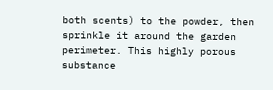both scents) to the powder, then sprinkle it around the garden perimeter. This highly porous substance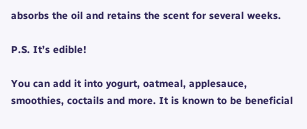absorbs the oil and retains the scent for several weeks.

P.S. It’s edible!

You can add it into yogurt, oatmeal, applesauce, smoothies, coctails and more. It is known to be beneficial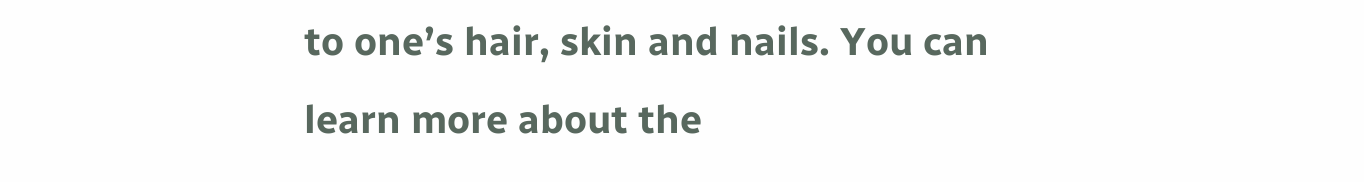to one’s hair, skin and nails. You can learn more about the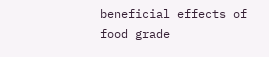beneficial effects of food grade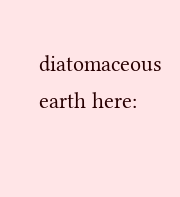diatomaceous earth here: